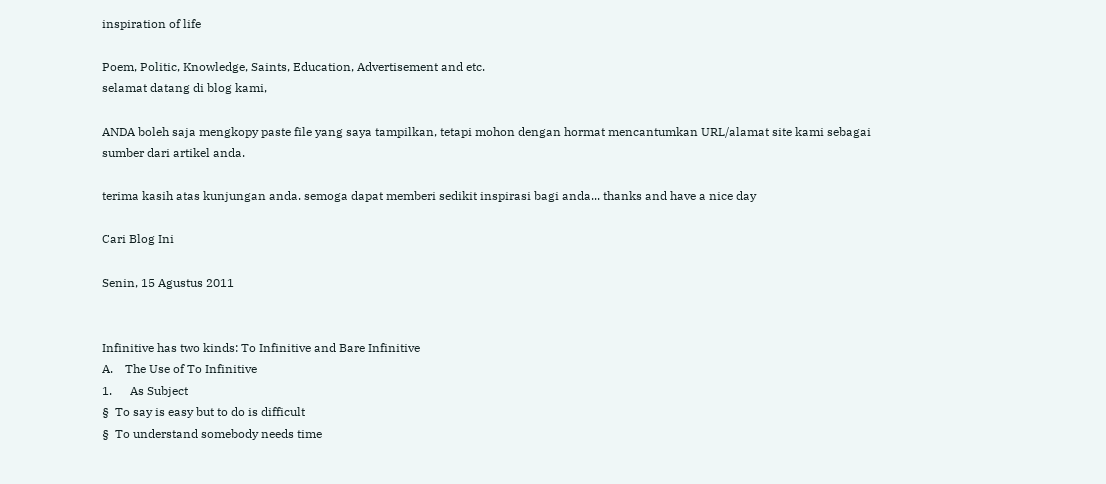inspiration of life

Poem, Politic, Knowledge, Saints, Education, Advertisement and etc.
selamat datang di blog kami,

ANDA boleh saja mengkopy paste file yang saya tampilkan, tetapi mohon dengan hormat mencantumkan URL/alamat site kami sebagai sumber dari artikel anda.

terima kasih atas kunjungan anda. semoga dapat memberi sedikit inspirasi bagi anda... thanks and have a nice day

Cari Blog Ini

Senin, 15 Agustus 2011


Infinitive has two kinds: To Infinitive and Bare Infinitive
A.    The Use of To Infinitive
1.      As Subject
§  To say is easy but to do is difficult
§  To understand somebody needs time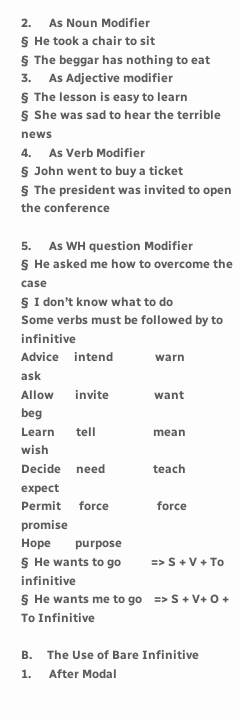2.      As Noun Modifier
§  He took a chair to sit
§  The beggar has nothing to eat
3.      As Adjective modifier
§  The lesson is easy to learn
§  She was sad to hear the terrible news
4.      As Verb Modifier
§  John went to buy a ticket
§  The president was invited to open the conference

5.      As WH question Modifier
§  He asked me how to overcome the case
§  I don’t know what to do
Some verbs must be followed by to infinitive
Advice     intend              warn                ask
Allow       invite               want                beg
Learn       tell                   mean                wish
Decide     need                teach                expect
Permit      force                force                promise
Hope        purpose
§  He wants to go          => S + V + To infinitive
§  He wants me to go    => S + V+ O + To Infinitive

B.     The Use of Bare Infinitive
1.      After Modal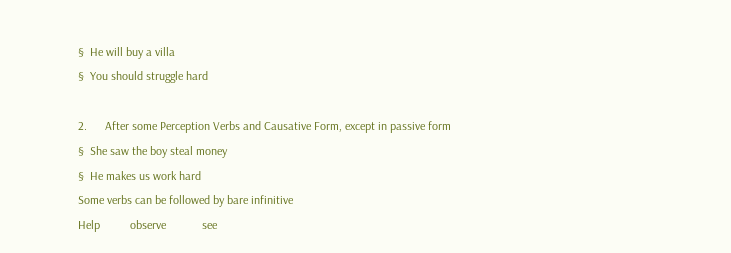§  He will buy a villa
§  You should struggle hard

2.      After some Perception Verbs and Causative Form, except in passive form
§  She saw the boy steal money
§  He makes us work hard
Some verbs can be followed by bare infinitive
Help          observe            see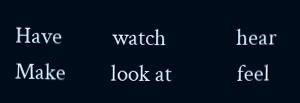Have          watch              hear
Make         look at             feel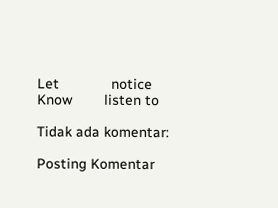Let             notice
Know        listen to

Tidak ada komentar:

Posting Komentar